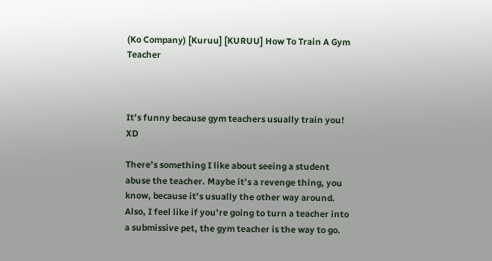(Ko Company) [Kuruu] [KURUU] How To Train A Gym Teacher



It’s funny because gym teachers usually train you! XD

There’s something I like about seeing a student abuse the teacher. Maybe it’s a revenge thing, you know, because it’s usually the other way around. Also, I feel like if you’re going to turn a teacher into a submissive pet, the gym teacher is the way to go.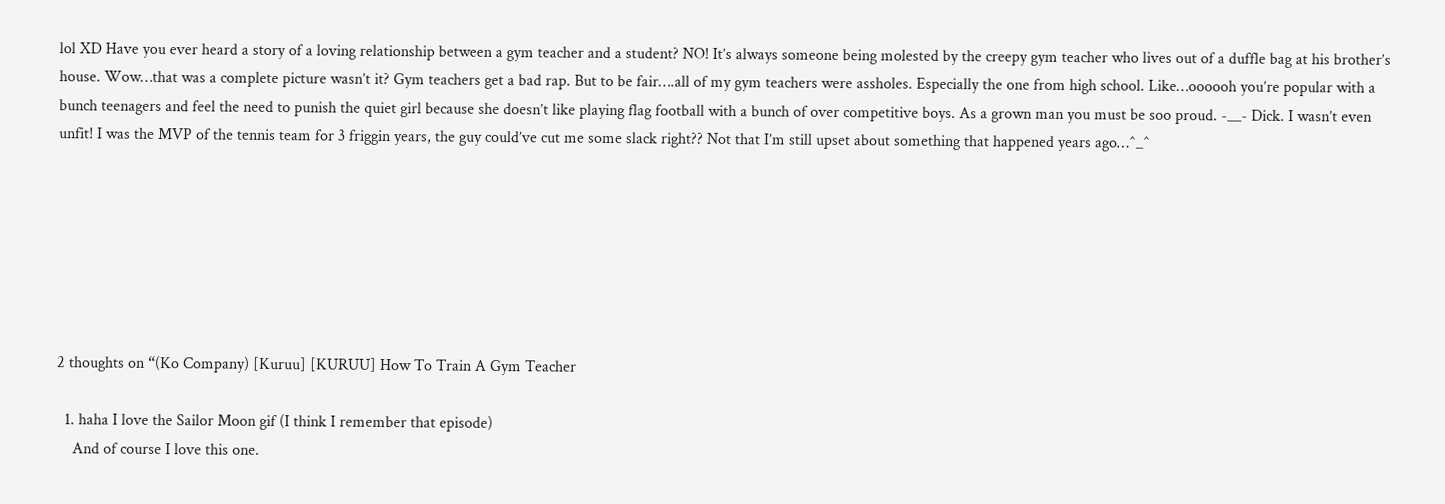lol XD Have you ever heard a story of a loving relationship between a gym teacher and a student? NO! It’s always someone being molested by the creepy gym teacher who lives out of a duffle bag at his brother’s house. Wow…that was a complete picture wasn’t it? Gym teachers get a bad rap. But to be fair….all of my gym teachers were assholes. Especially the one from high school. Like…oooooh you’re popular with a bunch teenagers and feel the need to punish the quiet girl because she doesn’t like playing flag football with a bunch of over competitive boys. As a grown man you must be soo proud. -__- Dick. I wasn’t even unfit! I was the MVP of the tennis team for 3 friggin years, the guy could’ve cut me some slack right?? Not that I’m still upset about something that happened years ago…^_^







2 thoughts on “(Ko Company) [Kuruu] [KURUU] How To Train A Gym Teacher

  1. haha I love the Sailor Moon gif (I think I remember that episode)
    And of course I love this one.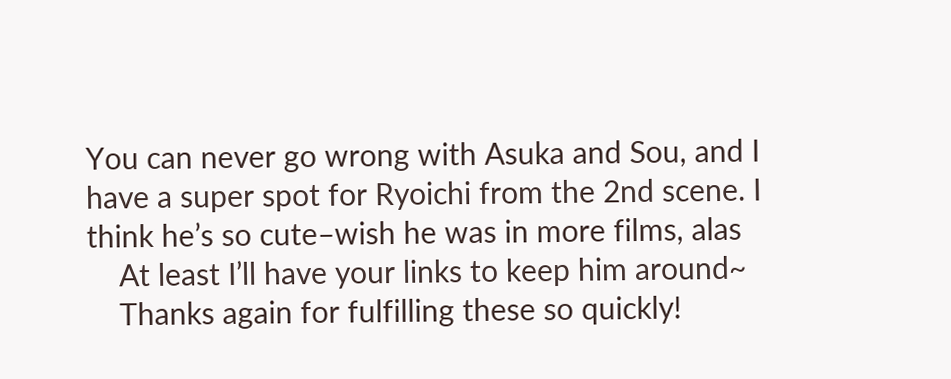You can never go wrong with Asuka and Sou, and I have a super spot for Ryoichi from the 2nd scene. I think he’s so cute–wish he was in more films, alas
    At least I’ll have your links to keep him around~
    Thanks again for fulfilling these so quickly!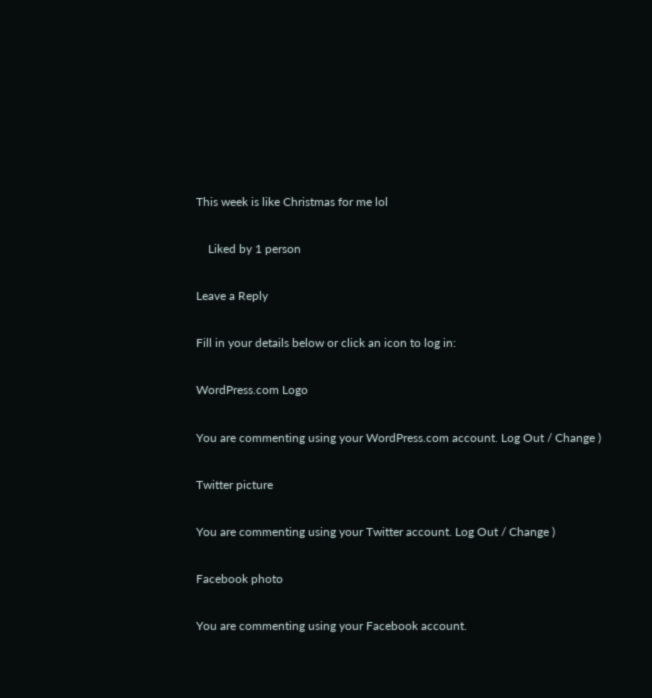This week is like Christmas for me lol

    Liked by 1 person

Leave a Reply

Fill in your details below or click an icon to log in:

WordPress.com Logo

You are commenting using your WordPress.com account. Log Out / Change )

Twitter picture

You are commenting using your Twitter account. Log Out / Change )

Facebook photo

You are commenting using your Facebook account.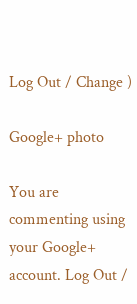Log Out / Change )

Google+ photo

You are commenting using your Google+ account. Log Out /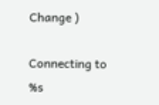Change )

Connecting to %s